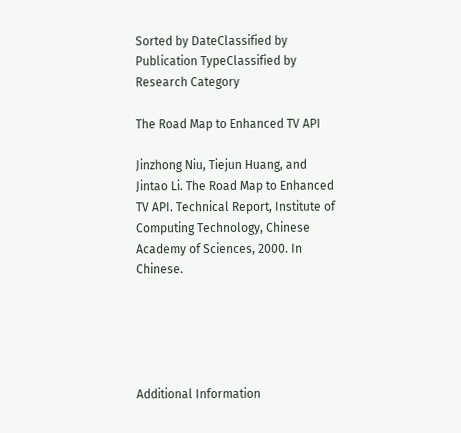Sorted by DateClassified by Publication TypeClassified by Research Category

The Road Map to Enhanced TV API

Jinzhong Niu, Tiejun Huang, and Jintao Li. The Road Map to Enhanced TV API. Technical Report, Institute of Computing Technology, Chinese Academy of Sciences, 2000. In Chinese.





Additional Information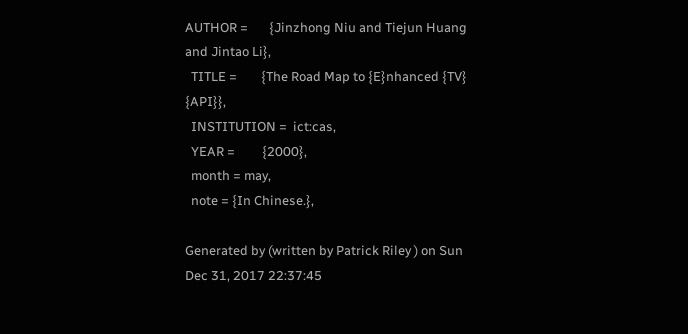AUTHOR =       {Jinzhong Niu and Tiejun Huang and Jintao Li},
  TITLE =        {The Road Map to {E}nhanced {TV} {API}},
  INSTITUTION =  ict:cas,
  YEAR =         {2000},
  month = may,
  note = {In Chinese.},

Generated by (written by Patrick Riley ) on Sun Dec 31, 2017 22:37:45